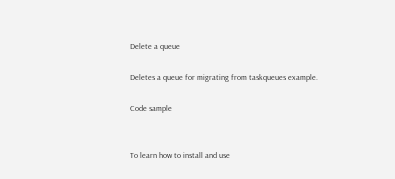Delete a queue

Deletes a queue for migrating from taskqueues example.

Code sample


To learn how to install and use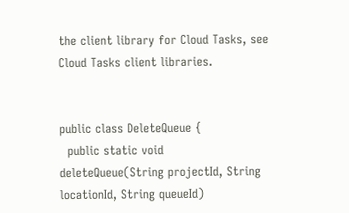the client library for Cloud Tasks, see Cloud Tasks client libraries.


public class DeleteQueue {
  public static void deleteQueue(String projectId, String locationId, String queueId)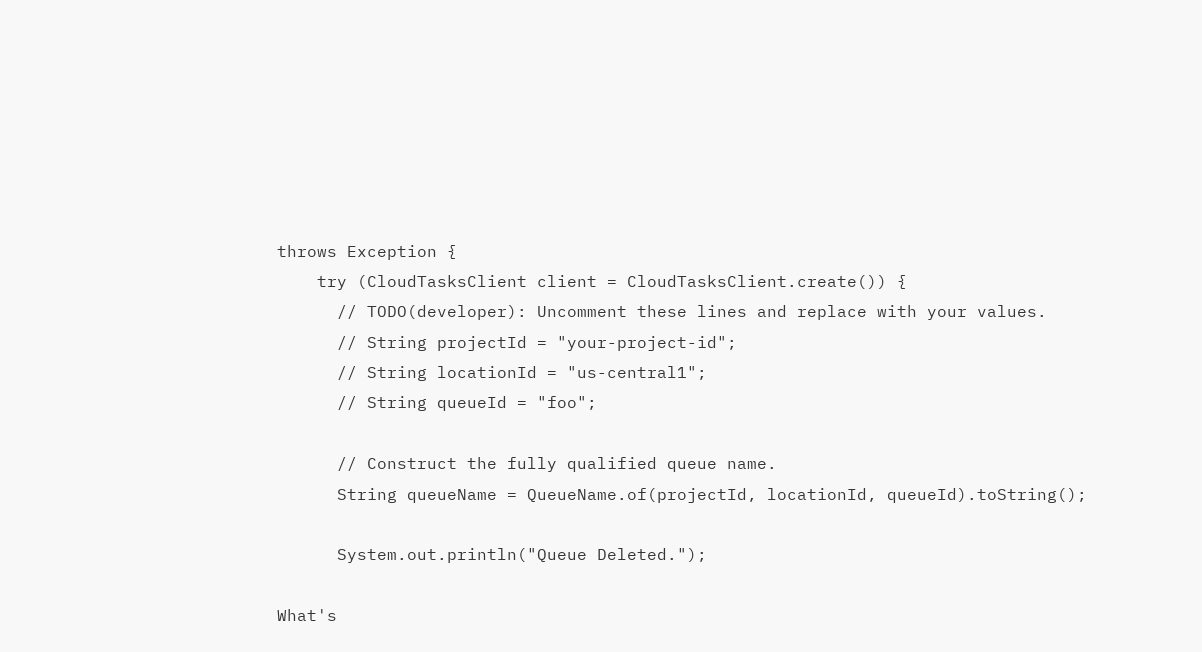throws Exception {
    try (CloudTasksClient client = CloudTasksClient.create()) {
      // TODO(developer): Uncomment these lines and replace with your values.
      // String projectId = "your-project-id";
      // String locationId = "us-central1";
      // String queueId = "foo";

      // Construct the fully qualified queue name.
      String queueName = QueueName.of(projectId, locationId, queueId).toString();

      System.out.println("Queue Deleted.");

What's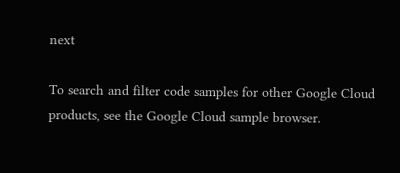next

To search and filter code samples for other Google Cloud products, see the Google Cloud sample browser.